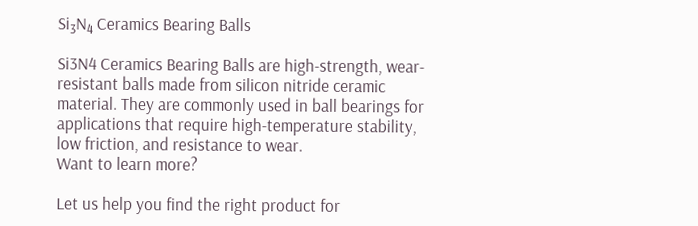Si₃N₄ Ceramics Bearing Balls

Si3N4 Ceramics Bearing Balls are high-strength, wear-resistant balls made from silicon nitride ceramic material. They are commonly used in ball bearings for applications that require high-temperature stability, low friction, and resistance to wear.
Want to learn more?

Let us help you find the right product for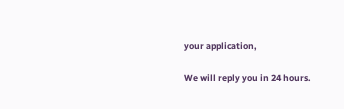your application,

We will reply you in 24 hours.